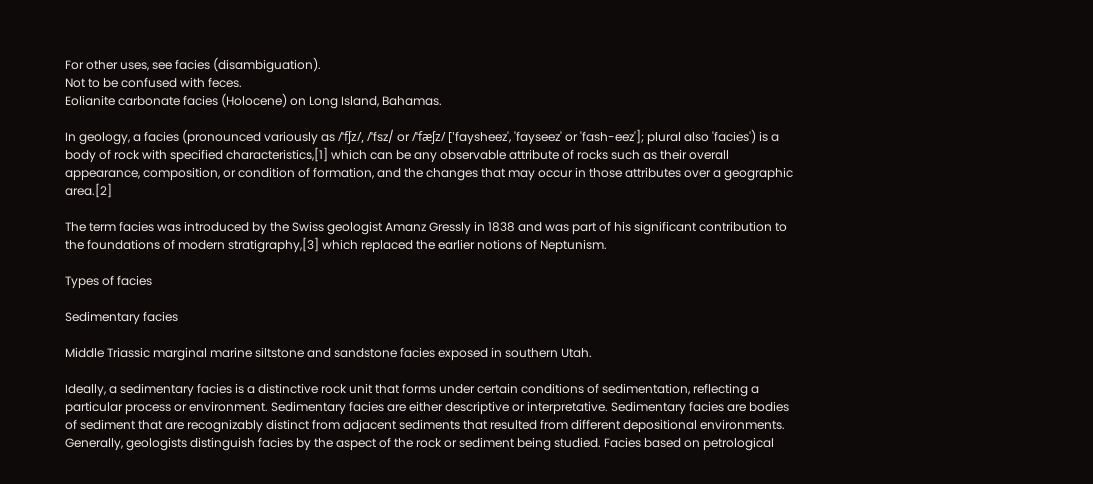For other uses, see facies (disambiguation).
Not to be confused with feces.
Eolianite carbonate facies (Holocene) on Long Island, Bahamas.

In geology, a facies (pronounced variously as /ˈfʃz/, /ˈfsz/ or /ˈfæʃz/ ['faysheez', 'fayseez' or 'fash-eez']; plural also 'facies') is a body of rock with specified characteristics,[1] which can be any observable attribute of rocks such as their overall appearance, composition, or condition of formation, and the changes that may occur in those attributes over a geographic area.[2]

The term facies was introduced by the Swiss geologist Amanz Gressly in 1838 and was part of his significant contribution to the foundations of modern stratigraphy,[3] which replaced the earlier notions of Neptunism.

Types of facies

Sedimentary facies

Middle Triassic marginal marine siltstone and sandstone facies exposed in southern Utah.

Ideally, a sedimentary facies is a distinctive rock unit that forms under certain conditions of sedimentation, reflecting a particular process or environment. Sedimentary facies are either descriptive or interpretative. Sedimentary facies are bodies of sediment that are recognizably distinct from adjacent sediments that resulted from different depositional environments. Generally, geologists distinguish facies by the aspect of the rock or sediment being studied. Facies based on petrological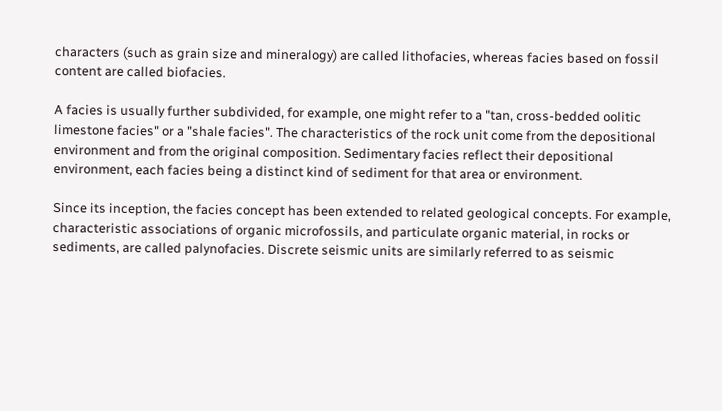characters (such as grain size and mineralogy) are called lithofacies, whereas facies based on fossil content are called biofacies.

A facies is usually further subdivided, for example, one might refer to a "tan, cross-bedded oolitic limestone facies" or a "shale facies". The characteristics of the rock unit come from the depositional environment and from the original composition. Sedimentary facies reflect their depositional environment, each facies being a distinct kind of sediment for that area or environment.

Since its inception, the facies concept has been extended to related geological concepts. For example, characteristic associations of organic microfossils, and particulate organic material, in rocks or sediments, are called palynofacies. Discrete seismic units are similarly referred to as seismic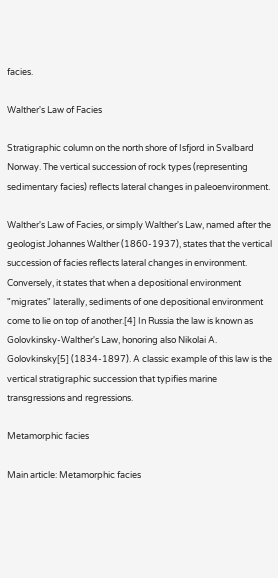facies.

Walther's Law of Facies

Stratigraphic column on the north shore of Isfjord in Svalbard Norway. The vertical succession of rock types (representing sedimentary facies) reflects lateral changes in paleoenvironment.

Walther's Law of Facies, or simply Walther's Law, named after the geologist Johannes Walther (1860-1937), states that the vertical succession of facies reflects lateral changes in environment. Conversely, it states that when a depositional environment "migrates" laterally, sediments of one depositional environment come to lie on top of another.[4] In Russia the law is known as Golovkinsky-Walther's Law, honoring also Nikolai A. Golovkinsky[5] (1834-1897). A classic example of this law is the vertical stratigraphic succession that typifies marine transgressions and regressions.

Metamorphic facies

Main article: Metamorphic facies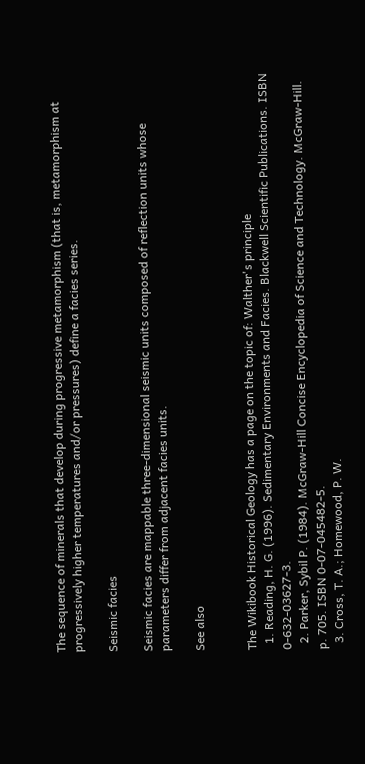The sequence of minerals that develop during progressive metamorphism (that is, metamorphism at progressively higher temperatures and/or pressures) define a facies series.

Seismic facies

Seismic facies are mappable three-dimensional seismic units composed of reflection units whose parameters differ from adjacent facies units.

See also


The Wikibook Historical Geology has a page on the topic of: Walther's principle
  1. Reading, H. G. (1996). Sedimentary Environments and Facies. Blackwell Scientific Publications. ISBN 0-632-03627-3.
  2. Parker, Sybil P. (1984). McGraw-Hill Concise Encyclopedia of Science and Technology. McGraw-Hill. p. 705. ISBN 0-07-045482-5.
  3. Cross, T. A.; Homewood, P. W.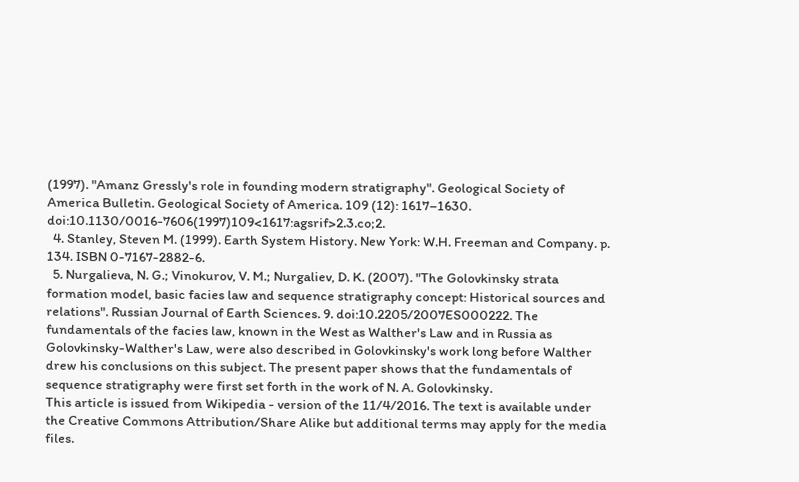(1997). "Amanz Gressly's role in founding modern stratigraphy". Geological Society of America Bulletin. Geological Society of America. 109 (12): 1617–1630. doi:10.1130/0016-7606(1997)109<1617:agsrif>2.3.co;2.
  4. Stanley, Steven M. (1999). Earth System History. New York: W.H. Freeman and Company. p. 134. ISBN 0-7167-2882-6.
  5. Nurgalieva, N. G.; Vinokurov, V. M.; Nurgaliev, D. K. (2007). "The Golovkinsky strata formation model, basic facies law and sequence stratigraphy concept: Historical sources and relations". Russian Journal of Earth Sciences. 9. doi:10.2205/2007ES000222. The fundamentals of the facies law, known in the West as Walther's Law and in Russia as Golovkinsky-Walther's Law, were also described in Golovkinsky's work long before Walther drew his conclusions on this subject. The present paper shows that the fundamentals of sequence stratigraphy were first set forth in the work of N. A. Golovkinsky.
This article is issued from Wikipedia - version of the 11/4/2016. The text is available under the Creative Commons Attribution/Share Alike but additional terms may apply for the media files.